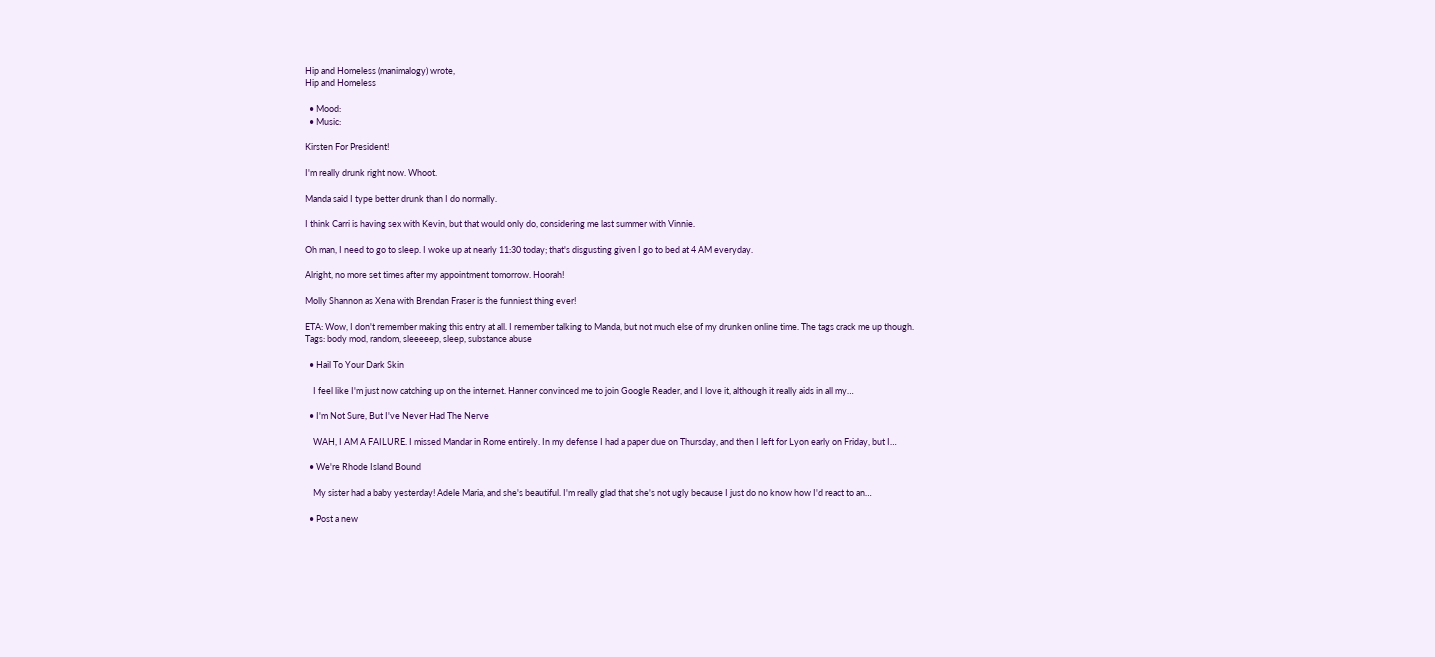Hip and Homeless (manimalogy) wrote,
Hip and Homeless

  • Mood:
  • Music:

Kirsten For President!

I'm really drunk right now. Whoot.

Manda said I type better drunk than I do normally.

I think Carri is having sex with Kevin, but that would only do, considering me last summer with Vinnie.

Oh man, I need to go to sleep. I woke up at nearly 11:30 today; that's disgusting given I go to bed at 4 AM everyday.

Alright, no more set times after my appointment tomorrow. Hoorah!

Molly Shannon as Xena with Brendan Fraser is the funniest thing ever!

ETA: Wow, I don't remember making this entry at all. I remember talking to Manda, but not much else of my drunken online time. The tags crack me up though.
Tags: body mod, random, sleeeeep, sleep, substance abuse

  • Hail To Your Dark Skin

    I feel like I'm just now catching up on the internet. Hanner convinced me to join Google Reader, and I love it, although it really aids in all my…

  • I'm Not Sure, But I've Never Had The Nerve

    WAH, I AM A FAILURE. I missed Mandar in Rome entirely. In my defense I had a paper due on Thursday, and then I left for Lyon early on Friday, but I…

  • We're Rhode Island Bound

    My sister had a baby yesterday! Adele Maria, and she's beautiful. I'm really glad that she's not ugly because I just do no know how I'd react to an…

  • Post a new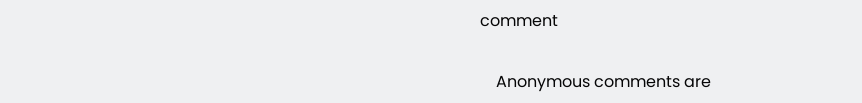comment


    Anonymous comments are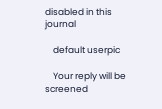disabled in this journal

    default userpic

    Your reply will be screened